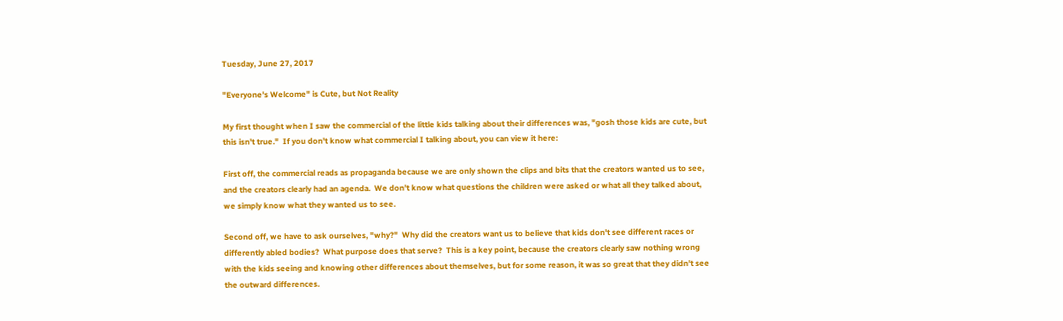Tuesday, June 27, 2017

"Everyone's Welcome" is Cute, but Not Reality

My first thought when I saw the commercial of the little kids talking about their differences was, "gosh those kids are cute, but this isn't true."  If you don't know what commercial I talking about, you can view it here:

First off, the commercial reads as propaganda because we are only shown the clips and bits that the creators wanted us to see, and the creators clearly had an agenda.  We don't know what questions the children were asked or what all they talked about, we simply know what they wanted us to see.

Second off, we have to ask ourselves, "why?"  Why did the creators want us to believe that kids don't see different races or differently abled bodies?  What purpose does that serve?  This is a key point, because the creators clearly saw nothing wrong with the kids seeing and knowing other differences about themselves, but for some reason, it was so great that they didn't see the outward differences.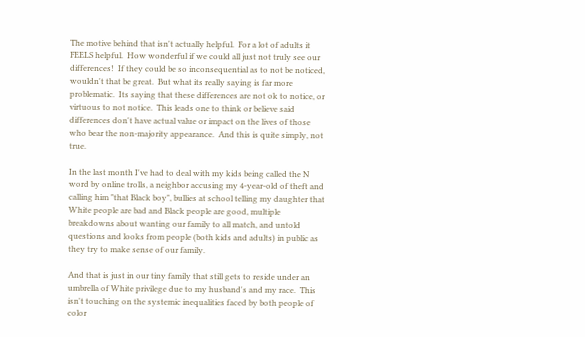The motive behind that isn't actually helpful.  For a lot of adults it FEELS helpful.  How wonderful if we could all just not truly see our differences!  If they could be so inconsequential as to not be noticed, wouldn't that be great.  But what its really saying is far more problematic.  Its saying that these differences are not ok to notice, or virtuous to not notice.  This leads one to think or believe said differences don't have actual value or impact on the lives of those who bear the non-majority appearance.  And this is quite simply, not true.

In the last month I've had to deal with my kids being called the N word by online trolls, a neighbor accusing my 4-year-old of theft and calling him "that Black boy", bullies at school telling my daughter that White people are bad and Black people are good, multiple breakdowns about wanting our family to all match, and untold questions and looks from people (both kids and adults) in public as they try to make sense of our family.

And that is just in our tiny family that still gets to reside under an umbrella of White privilege due to my husband's and my race.  This isn't touching on the systemic inequalities faced by both people of color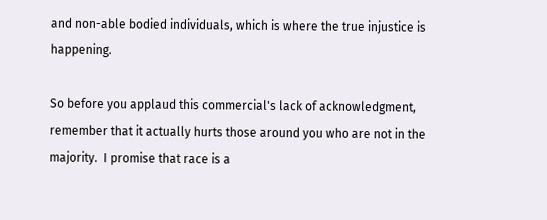and non-able bodied individuals, which is where the true injustice is happening.

So before you applaud this commercial's lack of acknowledgment, remember that it actually hurts those around you who are not in the majority.  I promise that race is a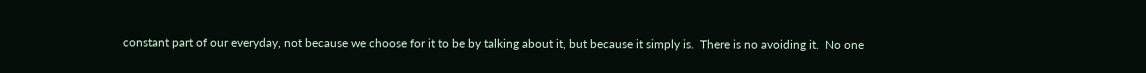constant part of our everyday, not because we choose for it to be by talking about it, but because it simply is.  There is no avoiding it.  No one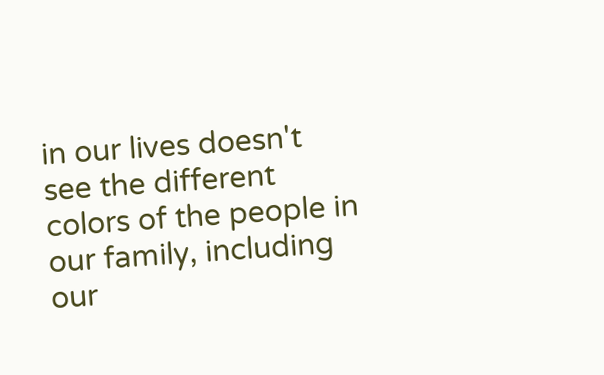in our lives doesn't see the different colors of the people in our family, including our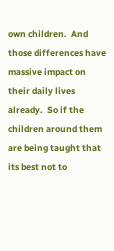own children.  And those differences have massive impact on their daily lives already.  So if the children around them are being taught that its best not to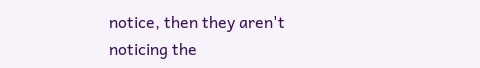notice, then they aren't noticing the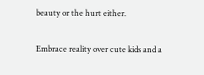beauty or the hurt either.

Embrace reality over cute kids and a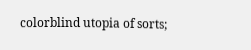colorblind utopia of sorts;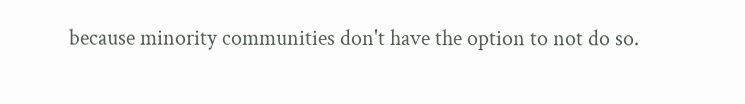because minority communities don't have the option to not do so.